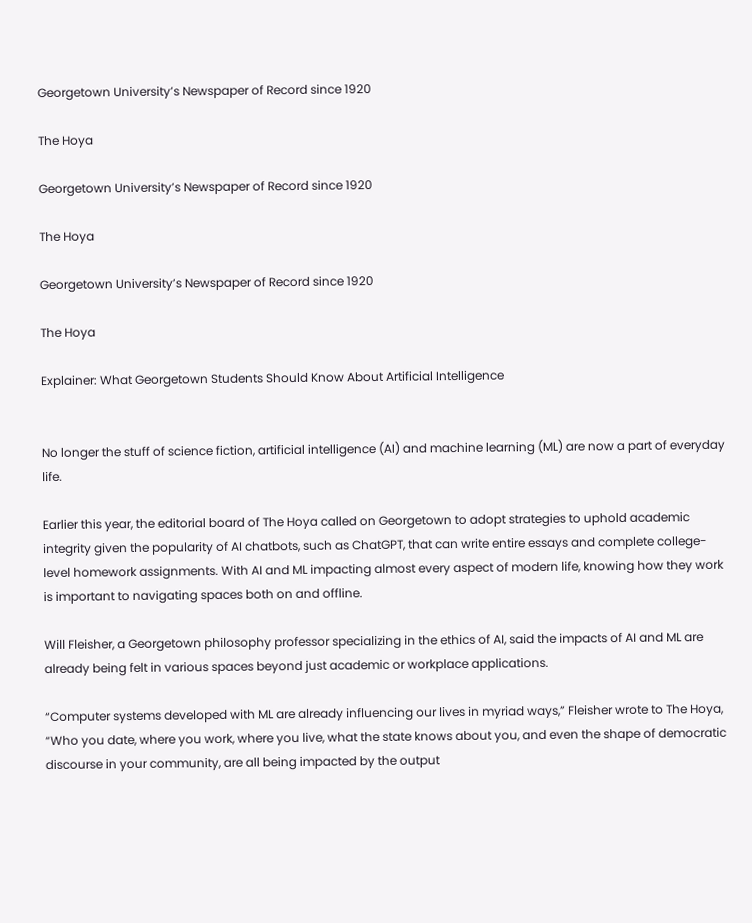Georgetown University’s Newspaper of Record since 1920

The Hoya

Georgetown University’s Newspaper of Record since 1920

The Hoya

Georgetown University’s Newspaper of Record since 1920

The Hoya

Explainer: What Georgetown Students Should Know About Artificial Intelligence


No longer the stuff of science fiction, artificial intelligence (AI) and machine learning (ML) are now a part of everyday life.

Earlier this year, the editorial board of The Hoya called on Georgetown to adopt strategies to uphold academic integrity given the popularity of AI chatbots, such as ChatGPT, that can write entire essays and complete college-level homework assignments. With AI and ML impacting almost every aspect of modern life, knowing how they work is important to navigating spaces both on and offline.

Will Fleisher, a Georgetown philosophy professor specializing in the ethics of AI, said the impacts of AI and ML are already being felt in various spaces beyond just academic or workplace applications.

“Computer systems developed with ML are already influencing our lives in myriad ways,” Fleisher wrote to The Hoya, “Who you date, where you work, where you live, what the state knows about you, and even the shape of democratic discourse in your community, are all being impacted by the output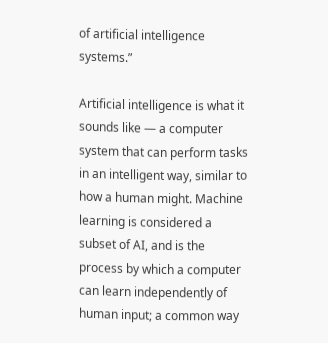of artificial intelligence systems.”

Artificial intelligence is what it sounds like — a computer system that can perform tasks in an intelligent way, similar to how a human might. Machine learning is considered a subset of AI, and is the process by which a computer can learn independently of human input; a common way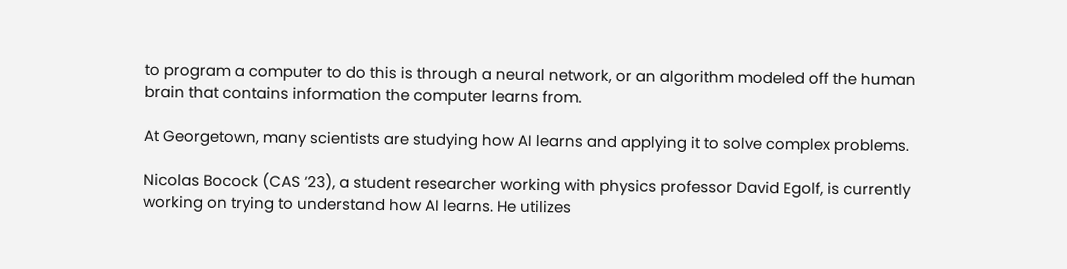to program a computer to do this is through a neural network, or an algorithm modeled off the human brain that contains information the computer learns from.

At Georgetown, many scientists are studying how AI learns and applying it to solve complex problems.

Nicolas Bocock (CAS ’23), a student researcher working with physics professor David Egolf, is currently working on trying to understand how AI learns. He utilizes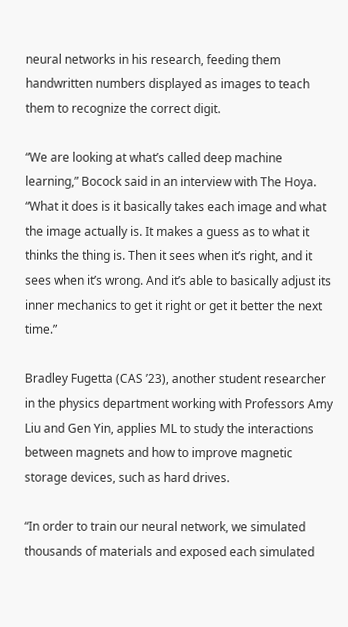neural networks in his research, feeding them handwritten numbers displayed as images to teach them to recognize the correct digit.

“We are looking at what’s called deep machine learning,” Bocock said in an interview with The Hoya. “What it does is it basically takes each image and what the image actually is. It makes a guess as to what it thinks the thing is. Then it sees when it’s right, and it sees when it’s wrong. And it’s able to basically adjust its inner mechanics to get it right or get it better the next time.”

Bradley Fugetta (CAS ’23), another student researcher in the physics department working with Professors Amy Liu and Gen Yin, applies ML to study the interactions between magnets and how to improve magnetic storage devices, such as hard drives.

“In order to train our neural network, we simulated thousands of materials and exposed each simulated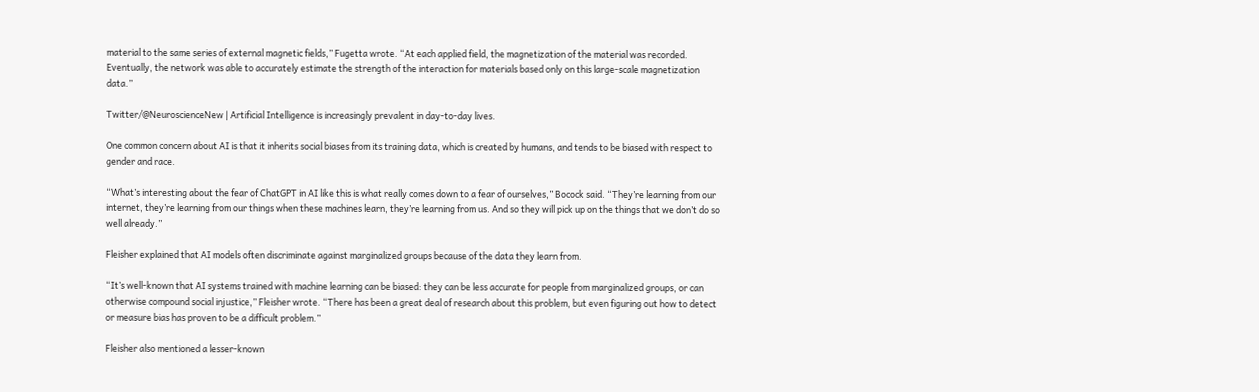material to the same series of external magnetic fields,” Fugetta wrote. “At each applied field, the magnetization of the material was recorded. Eventually, the network was able to accurately estimate the strength of the interaction for materials based only on this large-scale magnetization data.”

Twitter/@NeuroscienceNew | Artificial Intelligence is increasingly prevalent in day-to-day lives.

One common concern about AI is that it inherits social biases from its training data, which is created by humans, and tends to be biased with respect to gender and race.

“What’s interesting about the fear of ChatGPT in AI like this is what really comes down to a fear of ourselves,” Bocock said. “They’re learning from our internet, they’re learning from our things when these machines learn, they’re learning from us. And so they will pick up on the things that we don’t do so well already.”

Fleisher explained that AI models often discriminate against marginalized groups because of the data they learn from.

“It’s well-known that AI systems trained with machine learning can be biased: they can be less accurate for people from marginalized groups, or can otherwise compound social injustice,” Fleisher wrote. “There has been a great deal of research about this problem, but even figuring out how to detect or measure bias has proven to be a difficult problem.”

Fleisher also mentioned a lesser-known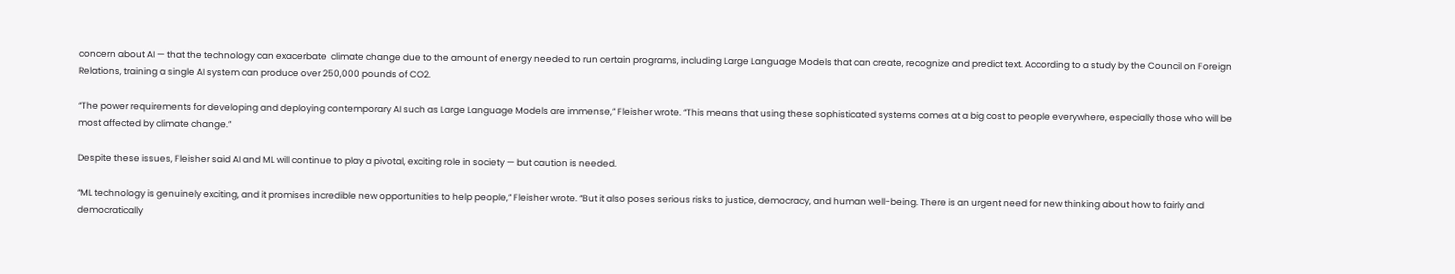concern about AI — that the technology can exacerbate  climate change due to the amount of energy needed to run certain programs, including Large Language Models that can create, recognize and predict text. According to a study by the Council on Foreign Relations, training a single AI system can produce over 250,000 pounds of CO2.

“The power requirements for developing and deploying contemporary AI such as Large Language Models are immense,” Fleisher wrote. “This means that using these sophisticated systems comes at a big cost to people everywhere, especially those who will be most affected by climate change.”

Despite these issues, Fleisher said AI and ML will continue to play a pivotal, exciting role in society — but caution is needed.

“ML technology is genuinely exciting, and it promises incredible new opportunities to help people,” Fleisher wrote. “But it also poses serious risks to justice, democracy, and human well-being. There is an urgent need for new thinking about how to fairly and democratically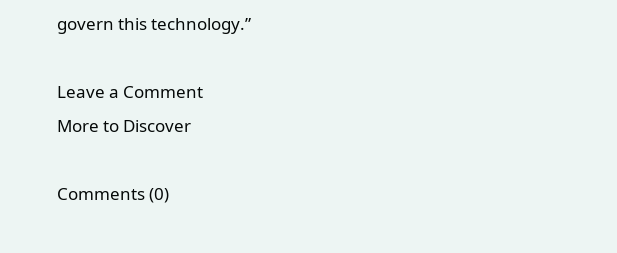govern this technology.”

Leave a Comment
More to Discover

Comments (0)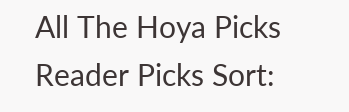All The Hoya Picks Reader Picks Sort: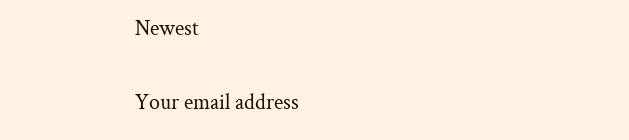Newest

Your email address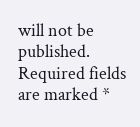will not be published. Required fields are marked *